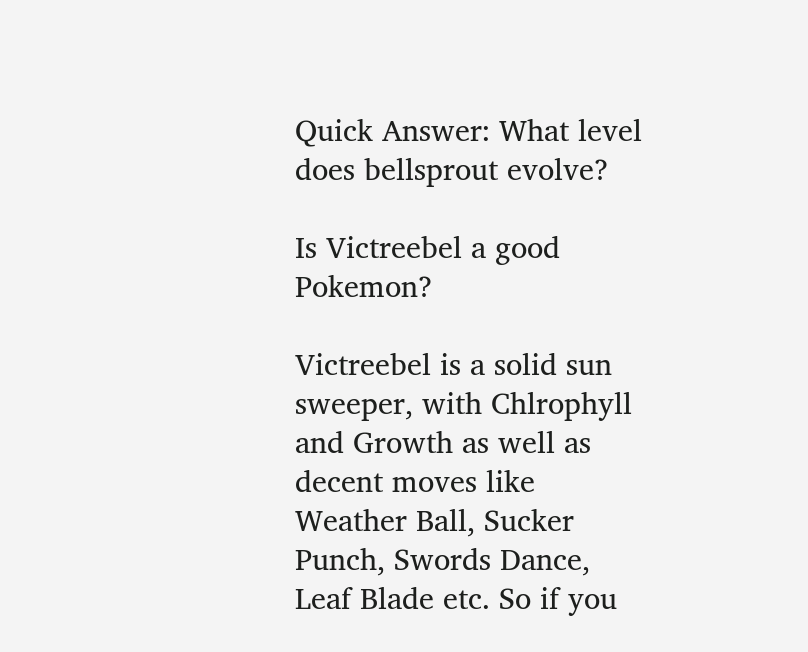Quick Answer: What level does bellsprout evolve?

Is Victreebel a good Pokemon?

Victreebel is a solid sun sweeper, with Chlrophyll and Growth as well as decent moves like Weather Ball, Sucker Punch, Swords Dance, Leaf Blade etc. So if you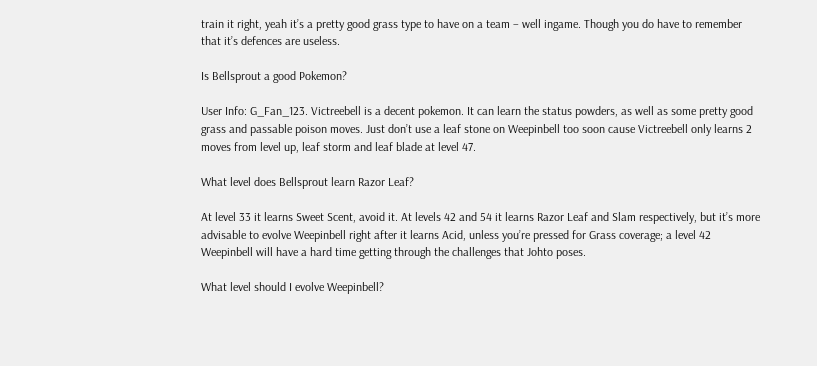train it right, yeah it’s a pretty good grass type to have on a team – well ingame. Though you do have to remember that it’s defences are useless.

Is Bellsprout a good Pokemon?

User Info: G_Fan_123. Victreebell is a decent pokemon. It can learn the status powders, as well as some pretty good grass and passable poison moves. Just don’t use a leaf stone on Weepinbell too soon cause Victreebell only learns 2 moves from level up, leaf storm and leaf blade at level 47.

What level does Bellsprout learn Razor Leaf?

At level 33 it learns Sweet Scent, avoid it. At levels 42 and 54 it learns Razor Leaf and Slam respectively, but it’s more advisable to evolve Weepinbell right after it learns Acid, unless you’re pressed for Grass coverage; a level 42 Weepinbell will have a hard time getting through the challenges that Johto poses.

What level should I evolve Weepinbell?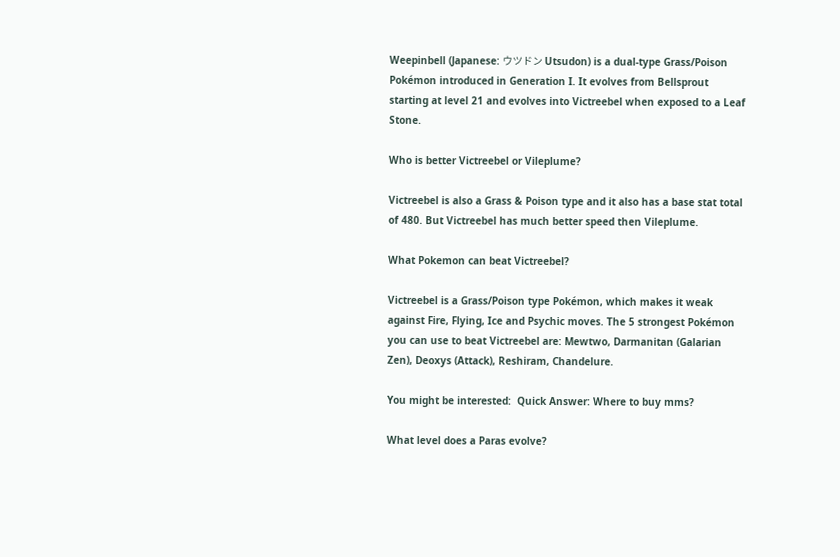Weepinbell (Japanese: ウツドン Utsudon) is a dual-type Grass/Poison Pokémon introduced in Generation I. It evolves from Bellsprout starting at level 21 and evolves into Victreebel when exposed to a Leaf Stone.

Who is better Victreebel or Vileplume?

Victreebel is also a Grass & Poison type and it also has a base stat total of 480. But Victreebel has much better speed then Vileplume.

What Pokemon can beat Victreebel?

Victreebel is a Grass/Poison type Pokémon, which makes it weak against Fire, Flying, Ice and Psychic moves. The 5 strongest Pokémon you can use to beat Victreebel are: Mewtwo, Darmanitan (Galarian Zen), Deoxys (Attack), Reshiram, Chandelure.

You might be interested:  Quick Answer: Where to buy mms?

What level does a Paras evolve?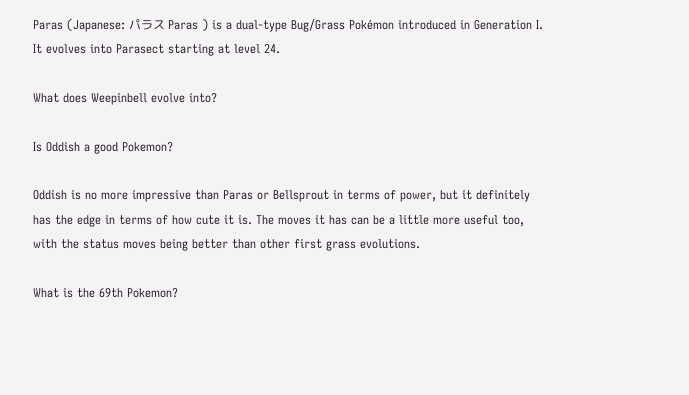Paras (Japanese: パラス Paras ) is a dual-type Bug/Grass Pokémon introduced in Generation I. It evolves into Parasect starting at level 24.

What does Weepinbell evolve into?

Is Oddish a good Pokemon?

Oddish is no more impressive than Paras or Bellsprout in terms of power, but it definitely has the edge in terms of how cute it is. The moves it has can be a little more useful too, with the status moves being better than other first grass evolutions.

What is the 69th Pokemon?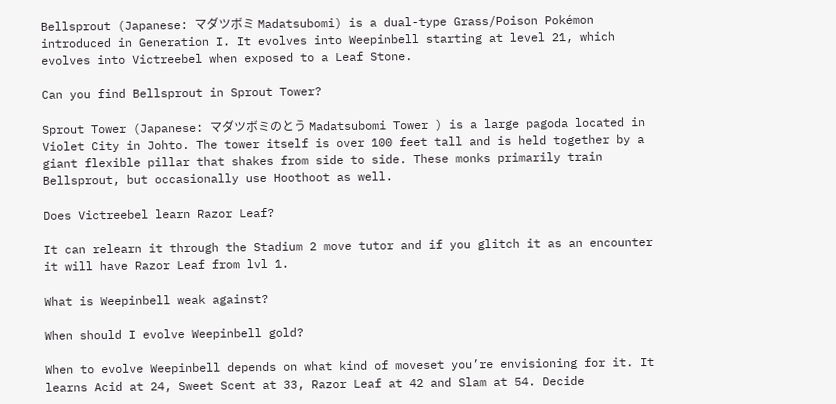Bellsprout (Japanese: マダツボミ Madatsubomi) is a dual-type Grass/Poison Pokémon introduced in Generation I. It evolves into Weepinbell starting at level 21, which evolves into Victreebel when exposed to a Leaf Stone.

Can you find Bellsprout in Sprout Tower?

Sprout Tower (Japanese: マダツボミのとう Madatsubomi Tower ) is a large pagoda located in Violet City in Johto. The tower itself is over 100 feet tall and is held together by a giant flexible pillar that shakes from side to side. These monks primarily train Bellsprout, but occasionally use Hoothoot as well.

Does Victreebel learn Razor Leaf?

It can relearn it through the Stadium 2 move tutor and if you glitch it as an encounter it will have Razor Leaf from lvl 1.

What is Weepinbell weak against?

When should I evolve Weepinbell gold?

When to evolve Weepinbell depends on what kind of moveset you’re envisioning for it. It learns Acid at 24, Sweet Scent at 33, Razor Leaf at 42 and Slam at 54. Decide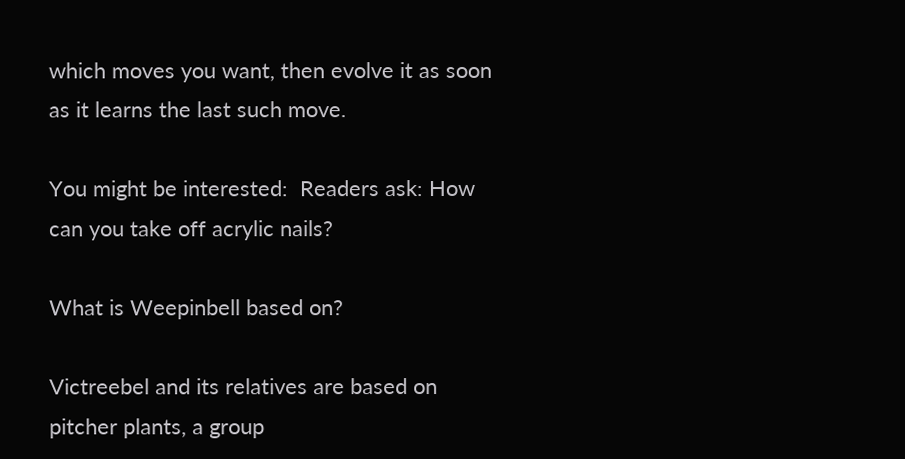which moves you want, then evolve it as soon as it learns the last such move.

You might be interested:  Readers ask: How can you take off acrylic nails?

What is Weepinbell based on?

Victreebel and its relatives are based on pitcher plants, a group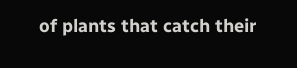of plants that catch their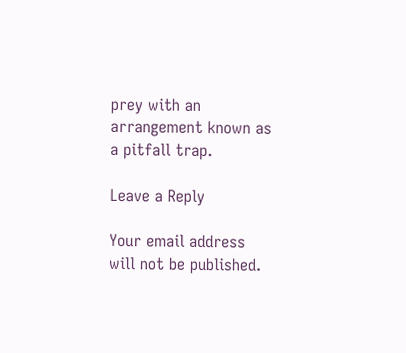prey with an arrangement known as a pitfall trap.

Leave a Reply

Your email address will not be published.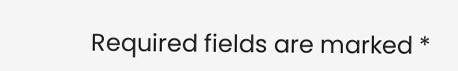Required fields are marked *